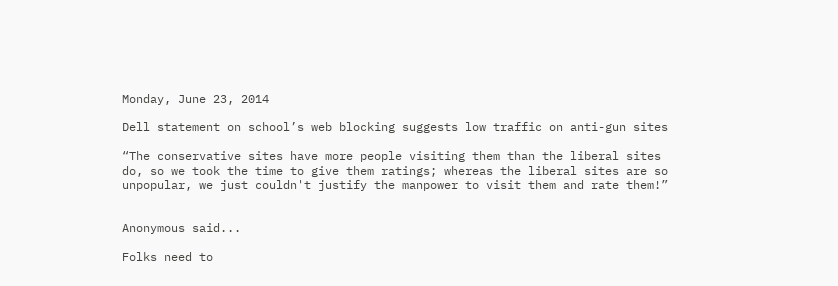Monday, June 23, 2014

Dell statement on school’s web blocking suggests low traffic on anti-gun sites

“The conservative sites have more people visiting them than the liberal sites do, so we took the time to give them ratings; whereas the liberal sites are so unpopular, we just couldn't justify the manpower to visit them and rate them!”


Anonymous said...

Folks need to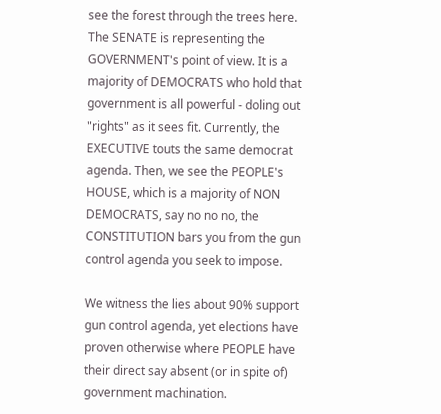see the forest through the trees here.
The SENATE is representing the GOVERNMENT's point of view. It is a majority of DEMOCRATS who hold that government is all powerful - doling out "rights" as it sees fit. Currently, the EXECUTIVE touts the same democrat agenda. Then, we see the PEOPLE's HOUSE, which is a majority of NON DEMOCRATS, say no no no, the CONSTITUTION bars you from the gun control agenda you seek to impose.

We witness the lies about 90% support gun control agenda, yet elections have proven otherwise where PEOPLE have their direct say absent (or in spite of) government machination.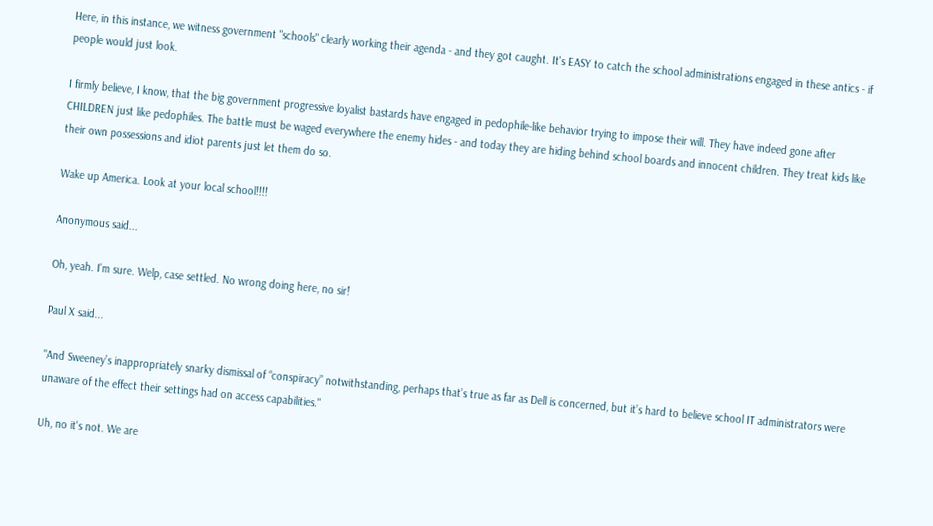Here, in this instance, we witness government "schools" clearly working their agenda - and they got caught. It's EASY to catch the school administrations engaged in these antics - if people would just look.

I firmly believe, I know, that the big government progressive loyalist bastards have engaged in pedophile-like behavior trying to impose their will. They have indeed gone after CHILDREN just like pedophiles. The battle must be waged everywhere the enemy hides - and today they are hiding behind school boards and innocent children. They treat kids like their own possessions and idiot parents just let them do so.

Wake up America. Look at your local school!!!!

Anonymous said...

Oh, yeah. I'm sure. Welp, case settled. No wrong doing here, no sir!

Paul X said...

"And Sweeney’s inappropriately snarky dismissal of “conspiracy” notwithstanding, perhaps that’s true as far as Dell is concerned, but it’s hard to believe school IT administrators were unaware of the effect their settings had on access capabilities."

Uh, no it's not. We are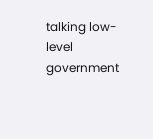talking low-level government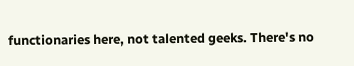functionaries here, not talented geeks. There's no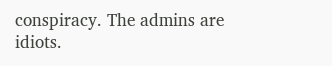conspiracy. The admins are idiots.